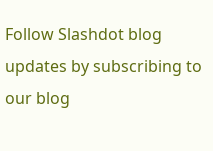Follow Slashdot blog updates by subscribing to our blog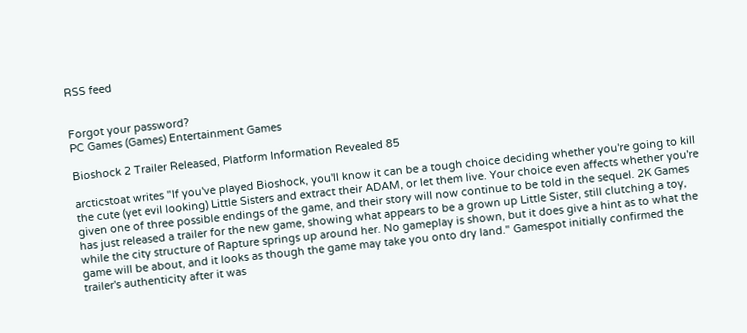RSS feed


Forgot your password?
PC Games (Games) Entertainment Games

Bioshock 2 Trailer Released, Platform Information Revealed 85

arcticstoat writes "If you've played Bioshock, you'll know it can be a tough choice deciding whether you're going to kill the cute (yet evil looking) Little Sisters and extract their ADAM, or let them live. Your choice even affects whether you're given one of three possible endings of the game, and their story will now continue to be told in the sequel. 2K Games has just released a trailer for the new game, showing what appears to be a grown up Little Sister, still clutching a toy, while the city structure of Rapture springs up around her. No gameplay is shown, but it does give a hint as to what the game will be about, and it looks as though the game may take you onto dry land." Gamespot initially confirmed the trailer's authenticity after it was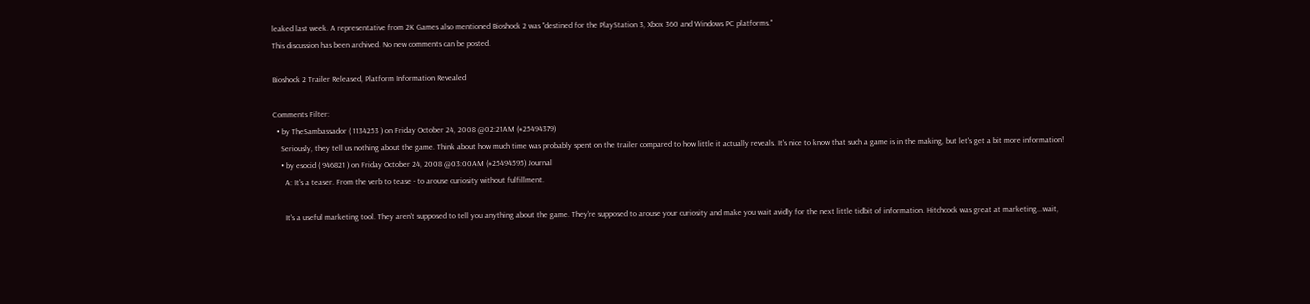leaked last week. A representative from 2K Games also mentioned Bioshock 2 was "destined for the PlayStation 3, Xbox 360 and Windows PC platforms."
This discussion has been archived. No new comments can be posted.

Bioshock 2 Trailer Released, Platform Information Revealed

Comments Filter:
  • by TheSambassador ( 1134253 ) on Friday October 24, 2008 @02:21AM (#25494379)
    Seriously, they tell us nothing about the game. Think about how much time was probably spent on the trailer compared to how little it actually reveals. It's nice to know that such a game is in the making, but let's get a bit more information!
    • by esocid ( 946821 ) on Friday October 24, 2008 @03:00AM (#25494595) Journal
      A: It's a teaser. From the verb to tease - to arouse curiosity without fulfillment.

      It's a useful marketing tool. They aren't supposed to tell you anything about the game. They're supposed to arouse your curiosity and make you wait avidly for the next little tidbit of information. Hitchcock was great at marketing...wait,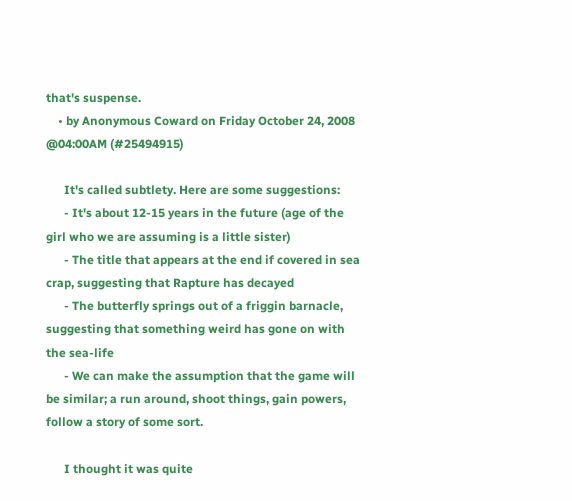that's suspense.
    • by Anonymous Coward on Friday October 24, 2008 @04:00AM (#25494915)

      It's called subtlety. Here are some suggestions:
      - It's about 12-15 years in the future (age of the girl who we are assuming is a little sister)
      - The title that appears at the end if covered in sea crap, suggesting that Rapture has decayed
      - The butterfly springs out of a friggin barnacle, suggesting that something weird has gone on with the sea-life
      - We can make the assumption that the game will be similar; a run around, shoot things, gain powers, follow a story of some sort.

      I thought it was quite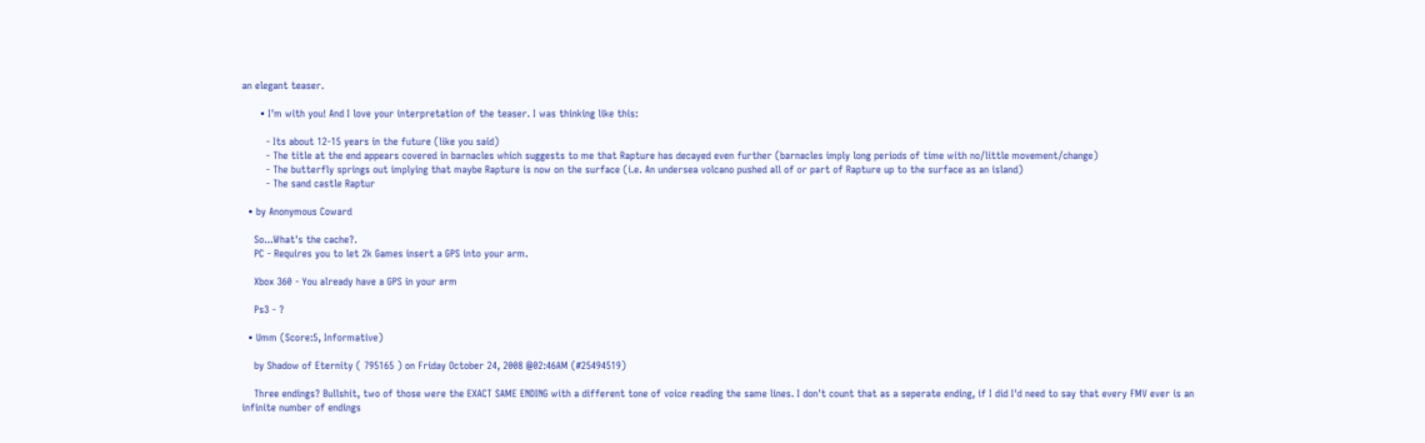an elegant teaser.

      • I'm with you! And I love your interpretation of the teaser. I was thinking like this:

        - Its about 12-15 years in the future (like you said)
        - The title at the end appears covered in barnacles which suggests to me that Rapture has decayed even further (barnacles imply long periods of time with no/little movement/change)
        - The butterfly springs out implying that maybe Rapture is now on the surface (i.e. An undersea volcano pushed all of or part of Rapture up to the surface as an island)
        - The sand castle Raptur

  • by Anonymous Coward

    So...What's the cache?.
    PC - Requires you to let 2k Games insert a GPS into your arm.

    Xbox 360 - You already have a GPS in your arm

    Ps3 - ?

  • Umm (Score:5, Informative)

    by Shadow of Eternity ( 795165 ) on Friday October 24, 2008 @02:46AM (#25494519)

    Three endings? Bullshit, two of those were the EXACT SAME ENDING with a different tone of voice reading the same lines. I don't count that as a seperate ending, if I did I'd need to say that every FMV ever is an infinite number of endings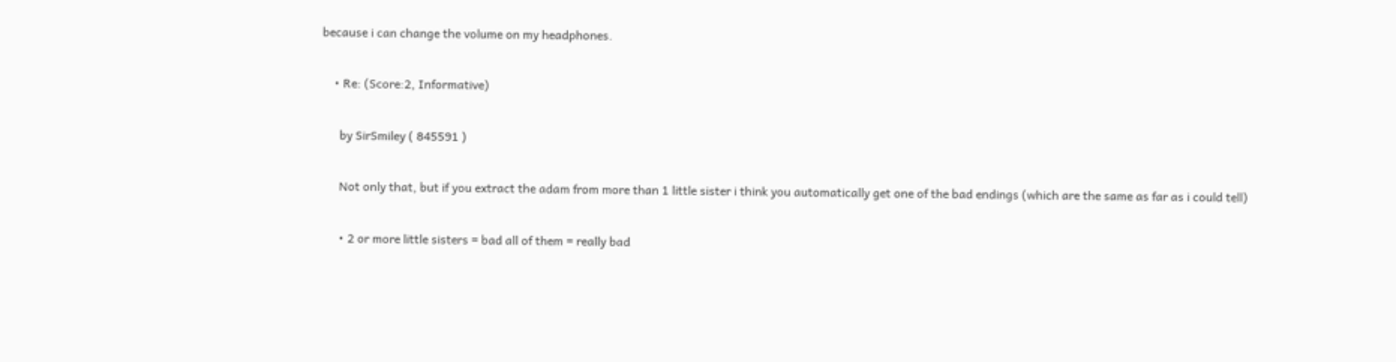because i can change the volume on my headphones.

    • Re: (Score:2, Informative)

      by SirSmiley ( 845591 )

      Not only that, but if you extract the adam from more than 1 little sister i think you automatically get one of the bad endings (which are the same as far as i could tell)

      • 2 or more little sisters = bad all of them = really bad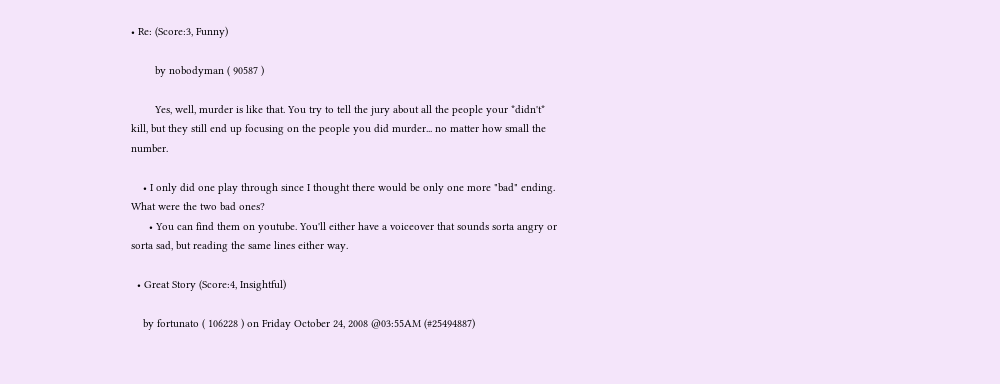• Re: (Score:3, Funny)

        by nobodyman ( 90587 )

        Yes, well, murder is like that. You try to tell the jury about all the people your *didn't* kill, but they still end up focusing on the people you did murder... no matter how small the number.

    • I only did one play through since I thought there would be only one more "bad" ending. What were the two bad ones?
      • You can find them on youtube. You'll either have a voiceover that sounds sorta angry or sorta sad, but reading the same lines either way.

  • Great Story (Score:4, Insightful)

    by fortunato ( 106228 ) on Friday October 24, 2008 @03:55AM (#25494887)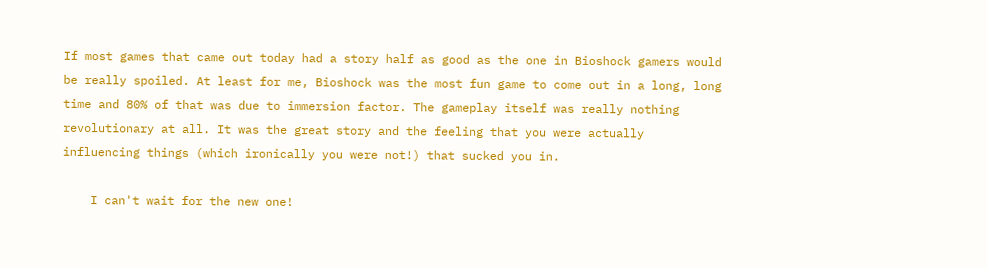If most games that came out today had a story half as good as the one in Bioshock gamers would be really spoiled. At least for me, Bioshock was the most fun game to come out in a long, long time and 80% of that was due to immersion factor. The gameplay itself was really nothing revolutionary at all. It was the great story and the feeling that you were actually influencing things (which ironically you were not!) that sucked you in.

    I can't wait for the new one!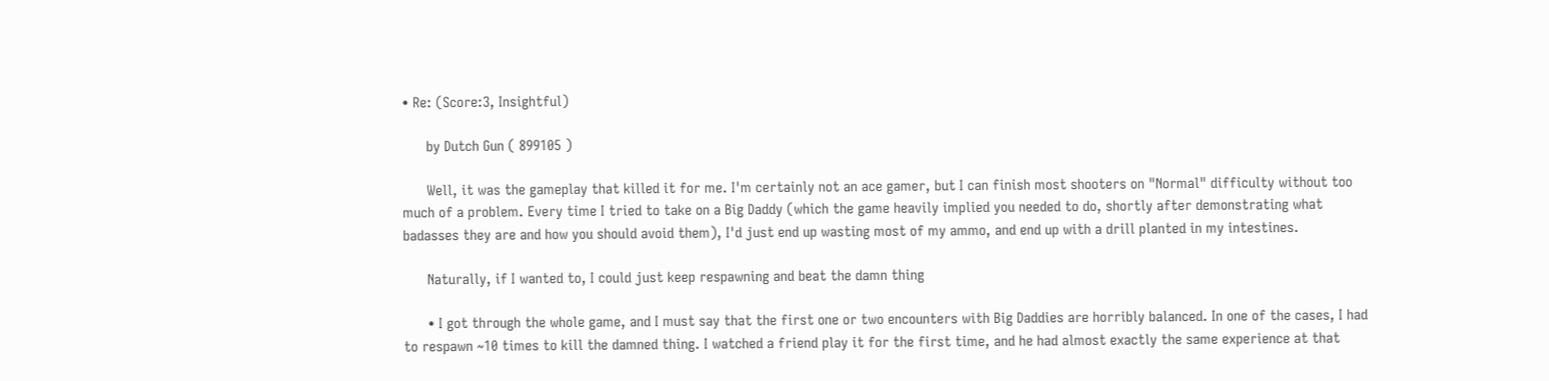• Re: (Score:3, Insightful)

      by Dutch Gun ( 899105 )

      Well, it was the gameplay that killed it for me. I'm certainly not an ace gamer, but I can finish most shooters on "Normal" difficulty without too much of a problem. Every time I tried to take on a Big Daddy (which the game heavily implied you needed to do, shortly after demonstrating what badasses they are and how you should avoid them), I'd just end up wasting most of my ammo, and end up with a drill planted in my intestines.

      Naturally, if I wanted to, I could just keep respawning and beat the damn thing

      • I got through the whole game, and I must say that the first one or two encounters with Big Daddies are horribly balanced. In one of the cases, I had to respawn ~10 times to kill the damned thing. I watched a friend play it for the first time, and he had almost exactly the same experience at that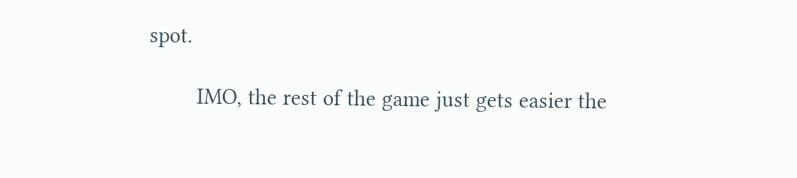spot.

        IMO, the rest of the game just gets easier the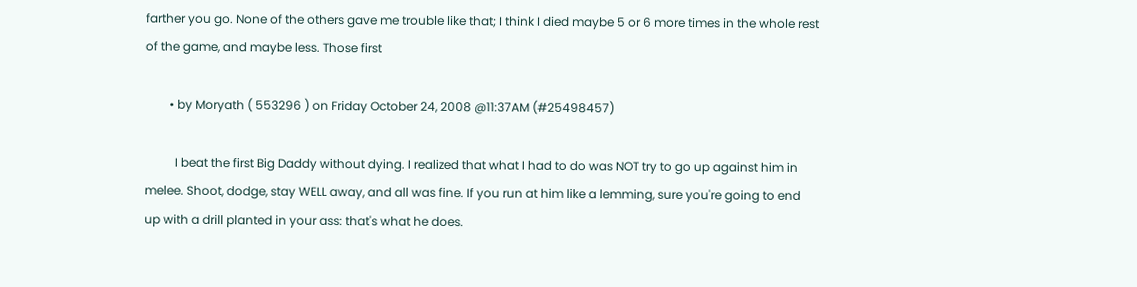farther you go. None of the others gave me trouble like that; I think I died maybe 5 or 6 more times in the whole rest of the game, and maybe less. Those first

        • by Moryath ( 553296 ) on Friday October 24, 2008 @11:37AM (#25498457)

          I beat the first Big Daddy without dying. I realized that what I had to do was NOT try to go up against him in melee. Shoot, dodge, stay WELL away, and all was fine. If you run at him like a lemming, sure you're going to end up with a drill planted in your ass: that's what he does.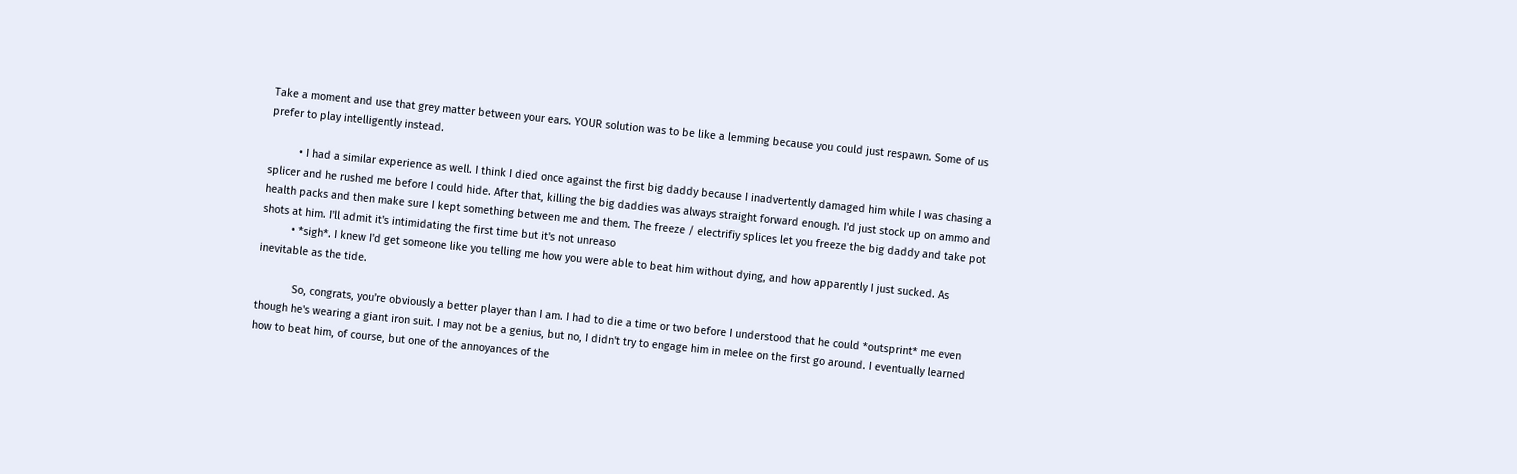Take a moment and use that grey matter between your ears. YOUR solution was to be like a lemming because you could just respawn. Some of us prefer to play intelligently instead.

          • I had a similar experience as well. I think I died once against the first big daddy because I inadvertently damaged him while I was chasing a splicer and he rushed me before I could hide. After that, killing the big daddies was always straight forward enough. I'd just stock up on ammo and health packs and then make sure I kept something between me and them. The freeze / electrifiy splices let you freeze the big daddy and take pot shots at him. I'll admit it's intimidating the first time but it's not unreaso
          • *sigh*. I knew I'd get someone like you telling me how you were able to beat him without dying, and how apparently I just sucked. As inevitable as the tide.

            So, congrats, you're obviously a better player than I am. I had to die a time or two before I understood that he could *outsprint* me even though he's wearing a giant iron suit. I may not be a genius, but no, I didn't try to engage him in melee on the first go around. I eventually learned how to beat him, of course, but one of the annoyances of the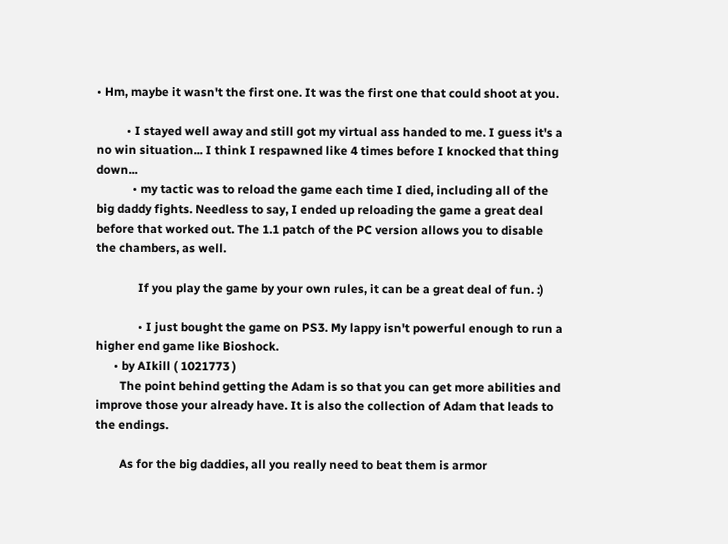• Hm, maybe it wasn't the first one. It was the first one that could shoot at you.

          • I stayed well away and still got my virtual ass handed to me. I guess it's a no win situation... I think I respawned like 4 times before I knocked that thing down...
            • my tactic was to reload the game each time I died, including all of the big daddy fights. Needless to say, I ended up reloading the game a great deal before that worked out. The 1.1 patch of the PC version allows you to disable the chambers, as well.

              If you play the game by your own rules, it can be a great deal of fun. :)

              • I just bought the game on PS3. My lappy isn't powerful enough to run a higher end game like Bioshock.
      • by AIkill ( 1021773 )
        The point behind getting the Adam is so that you can get more abilities and improve those your already have. It is also the collection of Adam that leads to the endings.

        As for the big daddies, all you really need to beat them is armor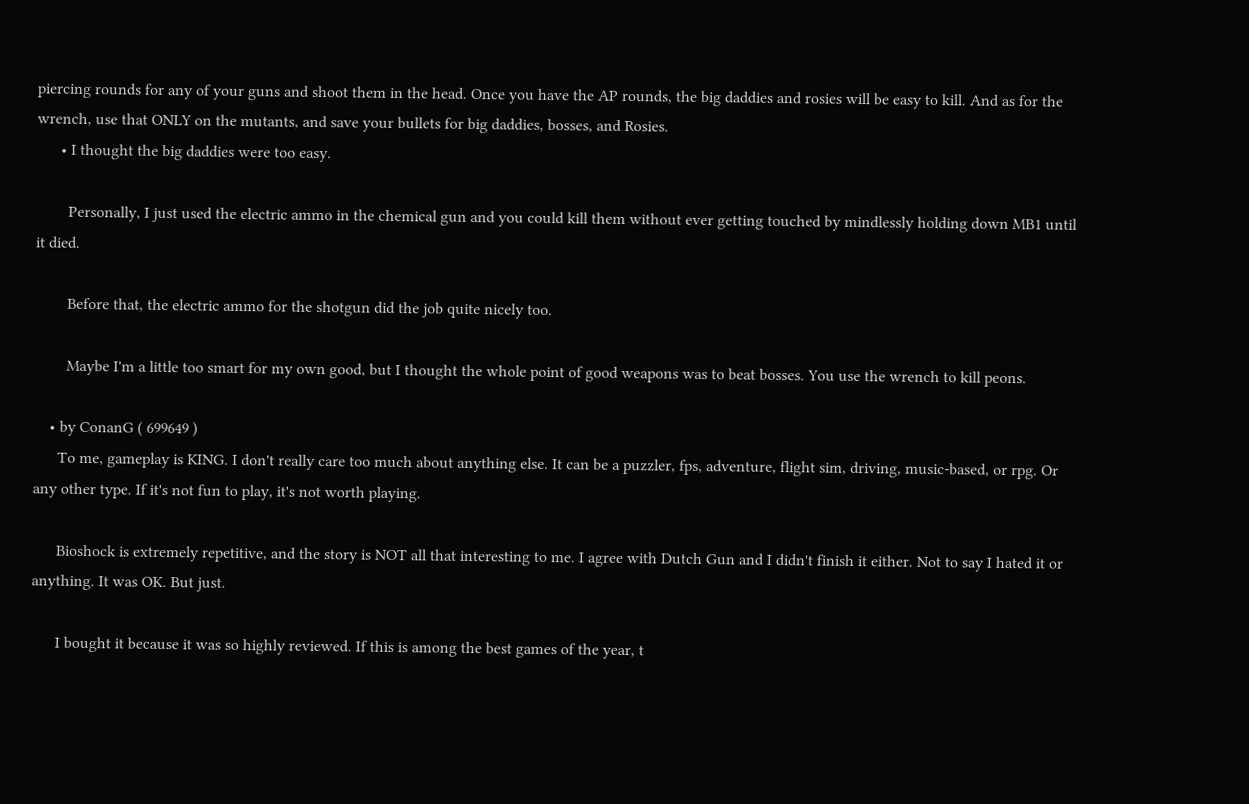piercing rounds for any of your guns and shoot them in the head. Once you have the AP rounds, the big daddies and rosies will be easy to kill. And as for the wrench, use that ONLY on the mutants, and save your bullets for big daddies, bosses, and Rosies.
      • I thought the big daddies were too easy.

        Personally, I just used the electric ammo in the chemical gun and you could kill them without ever getting touched by mindlessly holding down MB1 until it died.

        Before that, the electric ammo for the shotgun did the job quite nicely too.

        Maybe I'm a little too smart for my own good, but I thought the whole point of good weapons was to beat bosses. You use the wrench to kill peons.

    • by ConanG ( 699649 )
      To me, gameplay is KING. I don't really care too much about anything else. It can be a puzzler, fps, adventure, flight sim, driving, music-based, or rpg. Or any other type. If it's not fun to play, it's not worth playing.

      Bioshock is extremely repetitive, and the story is NOT all that interesting to me. I agree with Dutch Gun and I didn't finish it either. Not to say I hated it or anything. It was OK. But just.

      I bought it because it was so highly reviewed. If this is among the best games of the year, t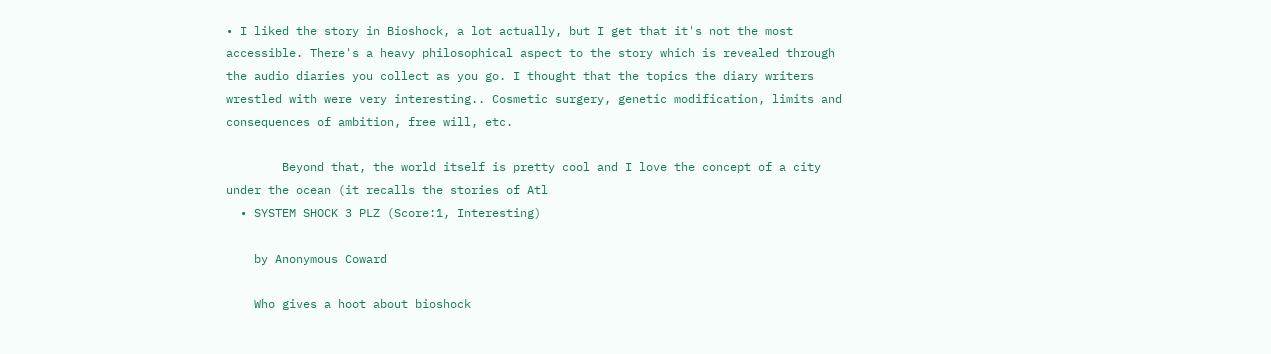• I liked the story in Bioshock, a lot actually, but I get that it's not the most accessible. There's a heavy philosophical aspect to the story which is revealed through the audio diaries you collect as you go. I thought that the topics the diary writers wrestled with were very interesting.. Cosmetic surgery, genetic modification, limits and consequences of ambition, free will, etc.

        Beyond that, the world itself is pretty cool and I love the concept of a city under the ocean (it recalls the stories of Atl
  • SYSTEM SHOCK 3 PLZ (Score:1, Interesting)

    by Anonymous Coward

    Who gives a hoot about bioshock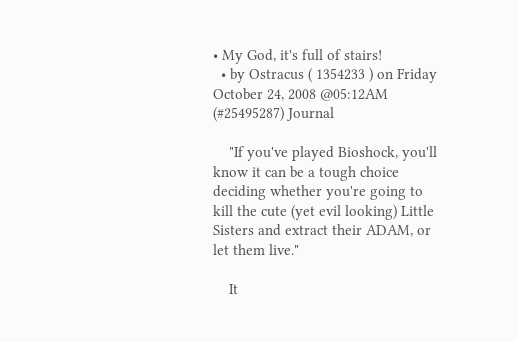• My God, it's full of stairs!
  • by Ostracus ( 1354233 ) on Friday October 24, 2008 @05:12AM (#25495287) Journal

    "If you've played Bioshock, you'll know it can be a tough choice deciding whether you're going to kill the cute (yet evil looking) Little Sisters and extract their ADAM, or let them live."

    It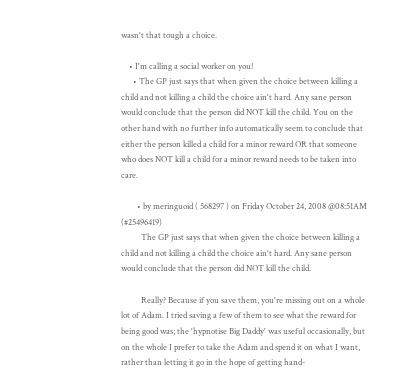wasn't that tough a choice.

    • I'm calling a social worker on you!
      • The GP just says that when given the choice between killing a child and not killing a child the choice ain't hard. Any sane person would conclude that the person did NOT kill the child. You on the other hand with no further info automatically seem to conclude that either the person killed a child for a minor reward OR that someone who does NOT kill a child for a minor reward needs to be taken into care.

        • by meringuoid ( 568297 ) on Friday October 24, 2008 @08:51AM (#25496419)
          The GP just says that when given the choice between killing a child and not killing a child the choice ain't hard. Any sane person would conclude that the person did NOT kill the child.

          Really? Because if you save them, you're missing out on a whole lot of Adam. I tried saving a few of them to see what the reward for being good was; the 'hypnotise Big Daddy' was useful occasionally, but on the whole I prefer to take the Adam and spend it on what I want, rather than letting it go in the hope of getting hand-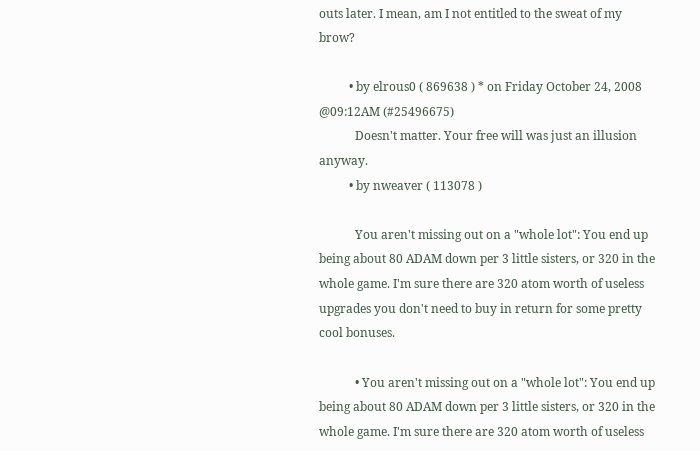outs later. I mean, am I not entitled to the sweat of my brow?

          • by elrous0 ( 869638 ) * on Friday October 24, 2008 @09:12AM (#25496675)
            Doesn't matter. Your free will was just an illusion anyway.
          • by nweaver ( 113078 )

            You aren't missing out on a "whole lot": You end up being about 80 ADAM down per 3 little sisters, or 320 in the whole game. I'm sure there are 320 atom worth of useless upgrades you don't need to buy in return for some pretty cool bonuses.

            • You aren't missing out on a "whole lot": You end up being about 80 ADAM down per 3 little sisters, or 320 in the whole game. I'm sure there are 320 atom worth of useless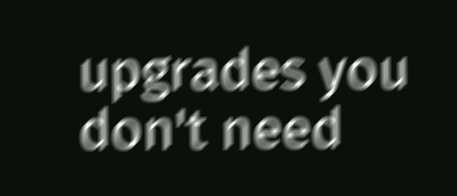upgrades you don't need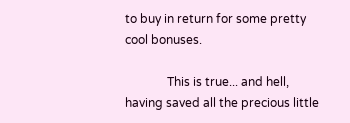to buy in return for some pretty cool bonuses.

              This is true... and hell, having saved all the precious little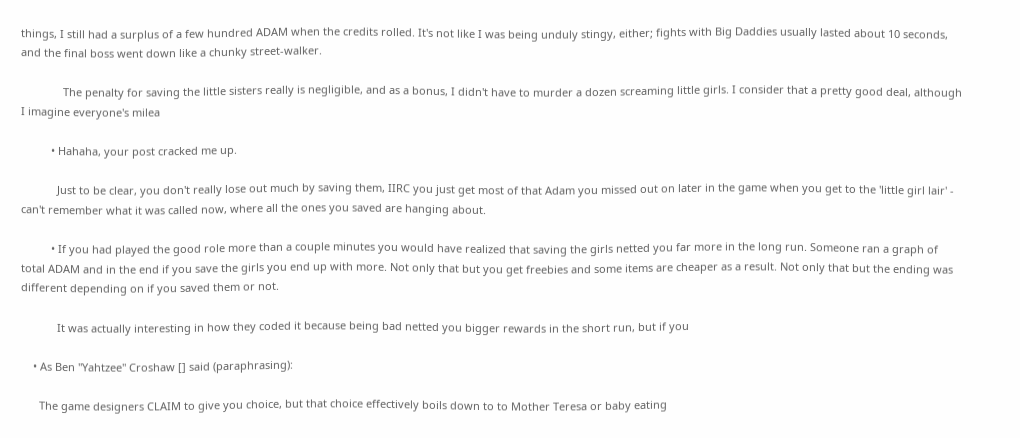things, I still had a surplus of a few hundred ADAM when the credits rolled. It's not like I was being unduly stingy, either; fights with Big Daddies usually lasted about 10 seconds, and the final boss went down like a chunky street-walker.

              The penalty for saving the little sisters really is negligible, and as a bonus, I didn't have to murder a dozen screaming little girls. I consider that a pretty good deal, although I imagine everyone's milea

          • Hahaha, your post cracked me up.

            Just to be clear, you don't really lose out much by saving them, IIRC you just get most of that Adam you missed out on later in the game when you get to the 'little girl lair' - can't remember what it was called now, where all the ones you saved are hanging about.

          • If you had played the good role more than a couple minutes you would have realized that saving the girls netted you far more in the long run. Someone ran a graph of total ADAM and in the end if you save the girls you end up with more. Not only that but you get freebies and some items are cheaper as a result. Not only that but the ending was different depending on if you saved them or not.

            It was actually interesting in how they coded it because being bad netted you bigger rewards in the short run, but if you

    • As Ben "Yahtzee" Croshaw [] said (paraphrasing):

      The game designers CLAIM to give you choice, but that choice effectively boils down to to Mother Teresa or baby eating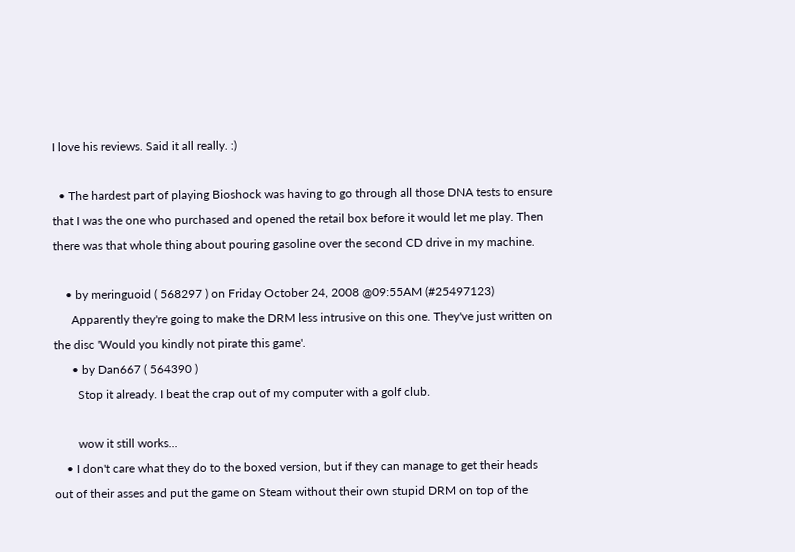I love his reviews. Said it all really. :)

  • The hardest part of playing Bioshock was having to go through all those DNA tests to ensure that I was the one who purchased and opened the retail box before it would let me play. Then there was that whole thing about pouring gasoline over the second CD drive in my machine.

    • by meringuoid ( 568297 ) on Friday October 24, 2008 @09:55AM (#25497123)
      Apparently they're going to make the DRM less intrusive on this one. They've just written on the disc 'Would you kindly not pirate this game'.
      • by Dan667 ( 564390 )
        Stop it already. I beat the crap out of my computer with a golf club.

        wow it still works...
    • I don't care what they do to the boxed version, but if they can manage to get their heads out of their asses and put the game on Steam without their own stupid DRM on top of the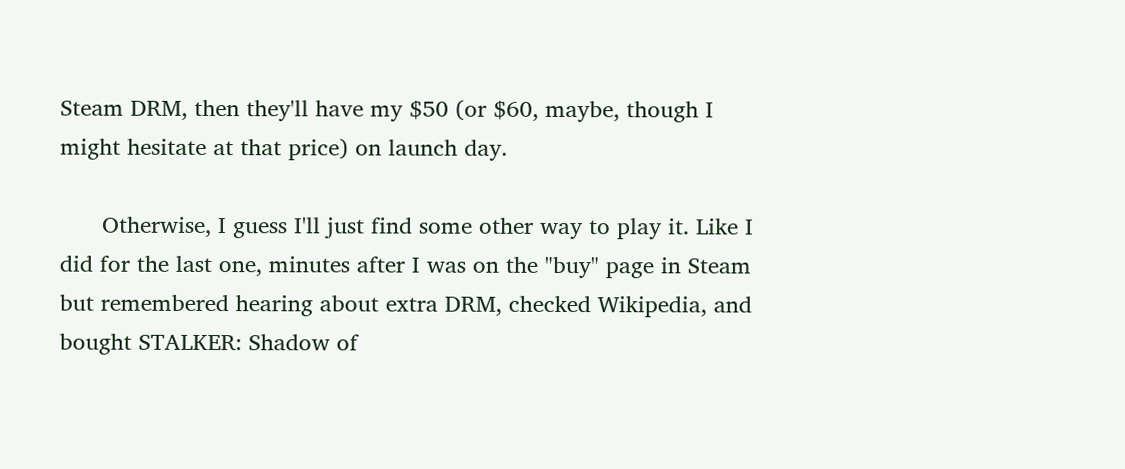Steam DRM, then they'll have my $50 (or $60, maybe, though I might hesitate at that price) on launch day.

      Otherwise, I guess I'll just find some other way to play it. Like I did for the last one, minutes after I was on the "buy" page in Steam but remembered hearing about extra DRM, checked Wikipedia, and bought STALKER: Shadow of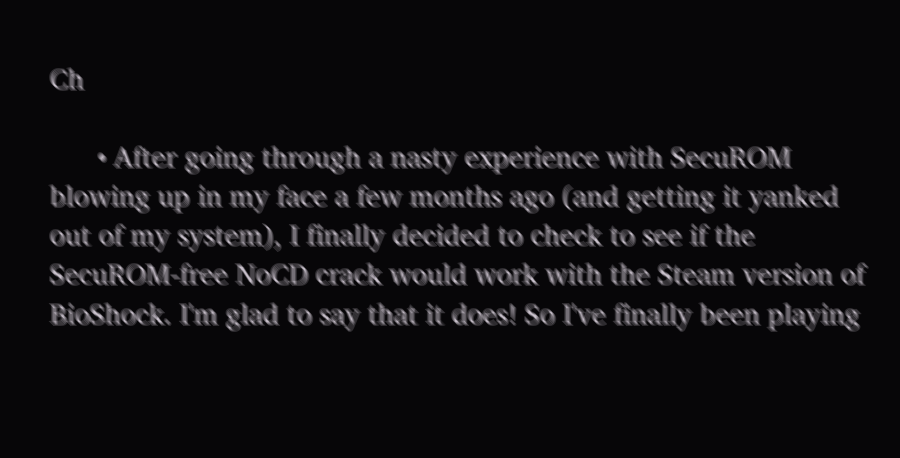Ch

      • After going through a nasty experience with SecuROM blowing up in my face a few months ago (and getting it yanked out of my system), I finally decided to check to see if the SecuROM-free NoCD crack would work with the Steam version of BioShock. I'm glad to say that it does! So I've finally been playing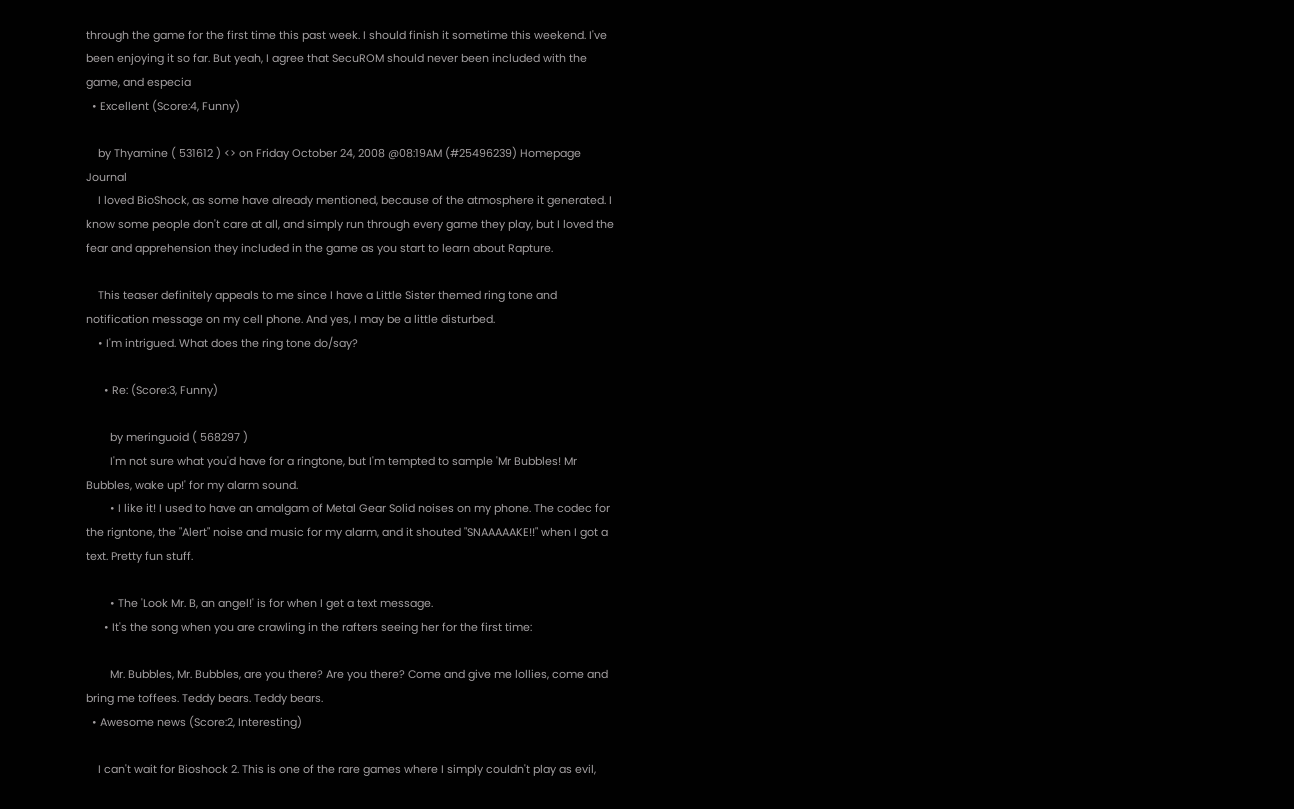through the game for the first time this past week. I should finish it sometime this weekend. I've been enjoying it so far. But yeah, I agree that SecuROM should never been included with the game, and especia
  • Excellent (Score:4, Funny)

    by Thyamine ( 531612 ) <> on Friday October 24, 2008 @08:19AM (#25496239) Homepage Journal
    I loved BioShock, as some have already mentioned, because of the atmosphere it generated. I know some people don't care at all, and simply run through every game they play, but I loved the fear and apprehension they included in the game as you start to learn about Rapture.

    This teaser definitely appeals to me since I have a Little Sister themed ring tone and notification message on my cell phone. And yes, I may be a little disturbed.
    • I'm intrigued. What does the ring tone do/say?

      • Re: (Score:3, Funny)

        by meringuoid ( 568297 )
        I'm not sure what you'd have for a ringtone, but I'm tempted to sample 'Mr Bubbles! Mr Bubbles, wake up!' for my alarm sound.
        • I like it! I used to have an amalgam of Metal Gear Solid noises on my phone. The codec for the rigntone, the "Alert" noise and music for my alarm, and it shouted "SNAAAAAKE!!" when I got a text. Pretty fun stuff.

        • The 'Look Mr. B, an angel!' is for when I get a text message.
      • It's the song when you are crawling in the rafters seeing her for the first time:

        Mr. Bubbles, Mr. Bubbles, are you there? Are you there? Come and give me lollies, come and bring me toffees. Teddy bears. Teddy bears.
  • Awesome news (Score:2, Interesting)

    I can't wait for Bioshock 2. This is one of the rare games where I simply couldn't play as evil,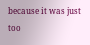because it was just too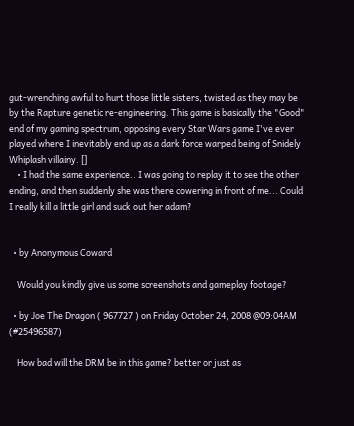gut-wrenching awful to hurt those little sisters, twisted as they may be by the Rapture genetic re-engineering. This game is basically the "Good" end of my gaming spectrum, opposing every Star Wars game I've ever played where I inevitably end up as a dark force warped being of Snidely Whiplash villainy. []
    • I had the same experience.. I was going to replay it to see the other ending, and then suddenly she was there cowering in front of me... Could I really kill a little girl and suck out her adam?


  • by Anonymous Coward

    Would you kindly give us some screenshots and gameplay footage?

  • by Joe The Dragon ( 967727 ) on Friday October 24, 2008 @09:04AM (#25496587)

    How bad will the DRM be in this game? better or just as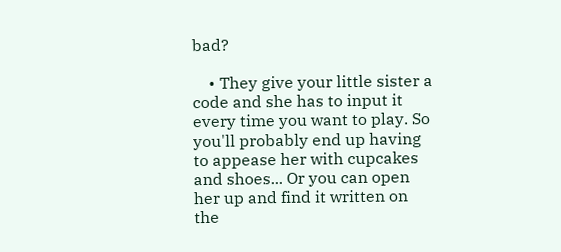bad?

    • They give your little sister a code and she has to input it every time you want to play. So you'll probably end up having to appease her with cupcakes and shoes... Or you can open her up and find it written on the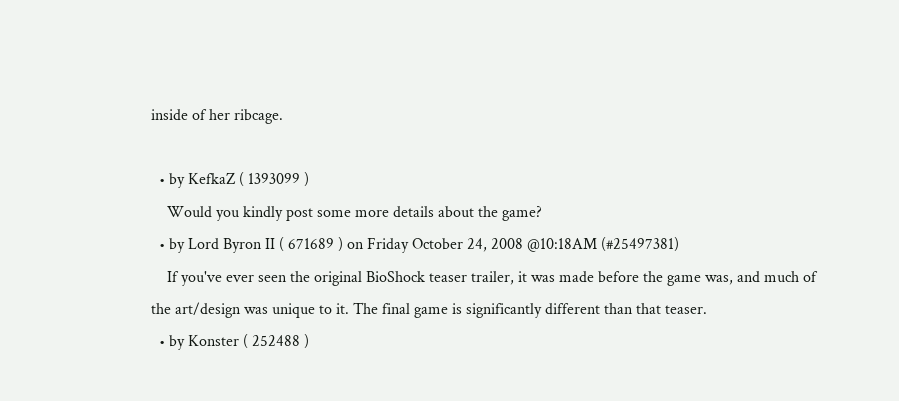inside of her ribcage.

  • by KefkaZ ( 1393099 )
    Would you kindly post some more details about the game?
  • by Lord Byron II ( 671689 ) on Friday October 24, 2008 @10:18AM (#25497381)
    If you've ever seen the original BioShock teaser trailer, it was made before the game was, and much of the art/design was unique to it. The final game is significantly different than that teaser.
  • by Konster ( 252488 )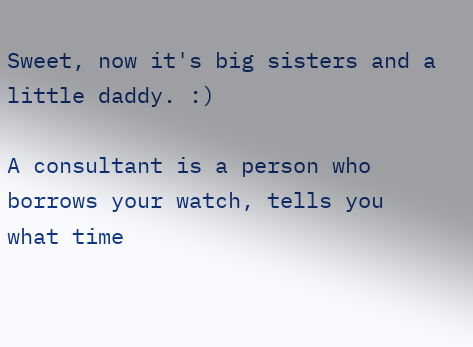Sweet, now it's big sisters and a little daddy. :)

A consultant is a person who borrows your watch, tells you what time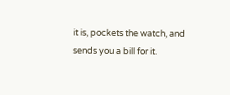it is, pockets the watch, and sends you a bill for it.